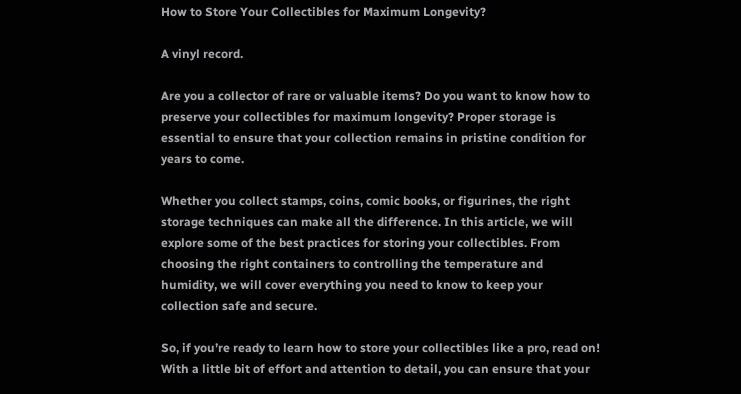How to Store Your Collectibles for Maximum Longevity?

A vinyl record.

Are you a collector of rare or valuable items? Do you want to know how to preserve your collectibles for maximum longevity? Proper storage is essential to ensure that your collection remains in pristine condition for years to come.

Whether you collect stamps, coins, comic books, or figurines, the right storage techniques can make all the difference. In this article, we will explore some of the best practices for storing your collectibles. From choosing the right containers to controlling the temperature and humidity, we will cover everything you need to know to keep your collection safe and secure.

So, if you’re ready to learn how to store your collectibles like a pro, read on! With a little bit of effort and attention to detail, you can ensure that your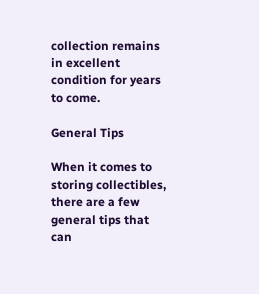collection remains in excellent condition for years to come.

General Tips

When it comes to storing collectibles, there are a few general tips that can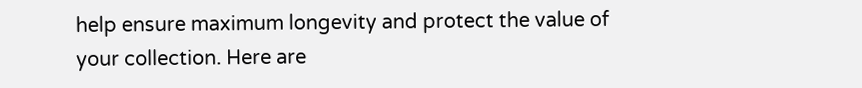help ensure maximum longevity and protect the value of your collection. Here are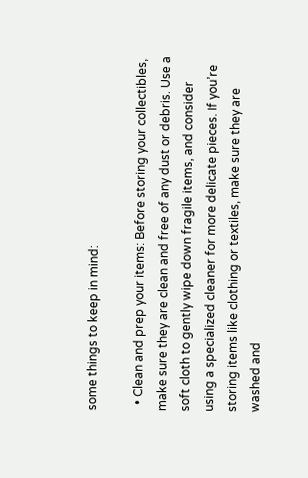some things to keep in mind:

  • Clean and prep your items: Before storing your collectibles, make sure they are clean and free of any dust or debris. Use a soft cloth to gently wipe down fragile items, and consider using a specialized cleaner for more delicate pieces. If you’re storing items like clothing or textiles, make sure they are washed and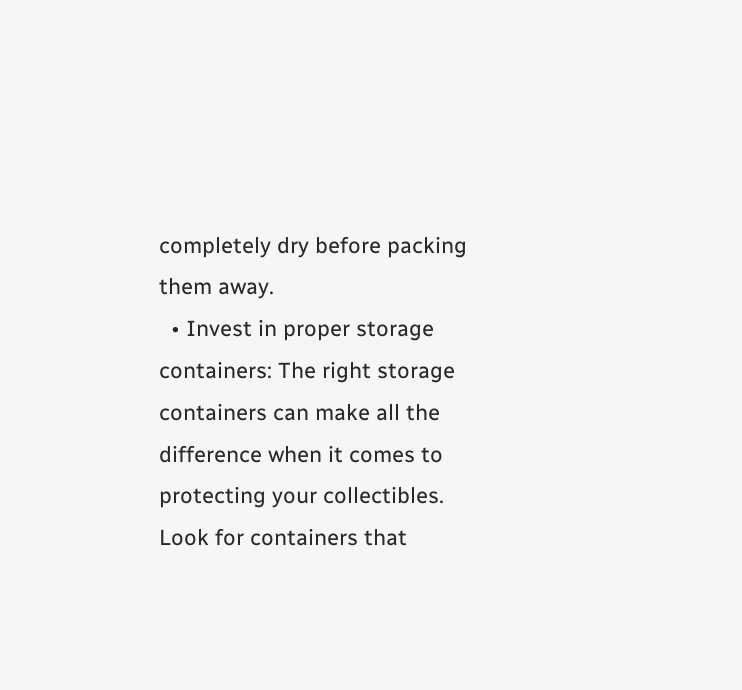completely dry before packing them away.
  • Invest in proper storage containers: The right storage containers can make all the difference when it comes to protecting your collectibles. Look for containers that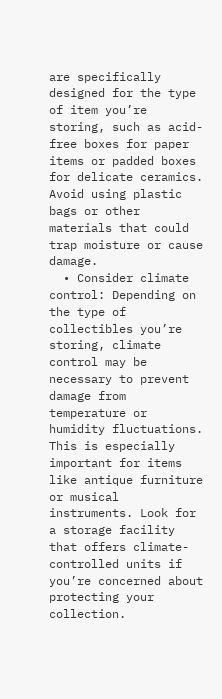are specifically designed for the type of item you’re storing, such as acid-free boxes for paper items or padded boxes for delicate ceramics. Avoid using plastic bags or other materials that could trap moisture or cause damage.
  • Consider climate control: Depending on the type of collectibles you’re storing, climate control may be necessary to prevent damage from temperature or humidity fluctuations. This is especially important for items like antique furniture or musical instruments. Look for a storage facility that offers climate-controlled units if you’re concerned about protecting your collection.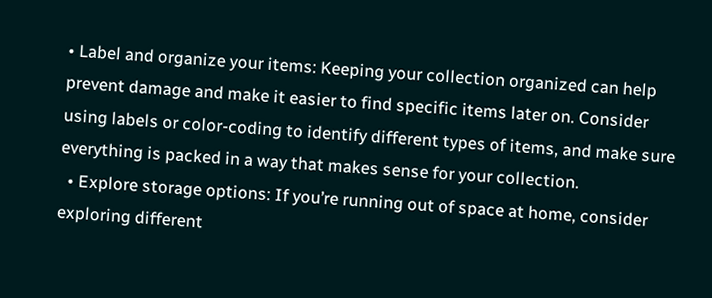• Label and organize your items: Keeping your collection organized can help prevent damage and make it easier to find specific items later on. Consider using labels or color-coding to identify different types of items, and make sure everything is packed in a way that makes sense for your collection.
  • Explore storage options: If you’re running out of space at home, consider exploring different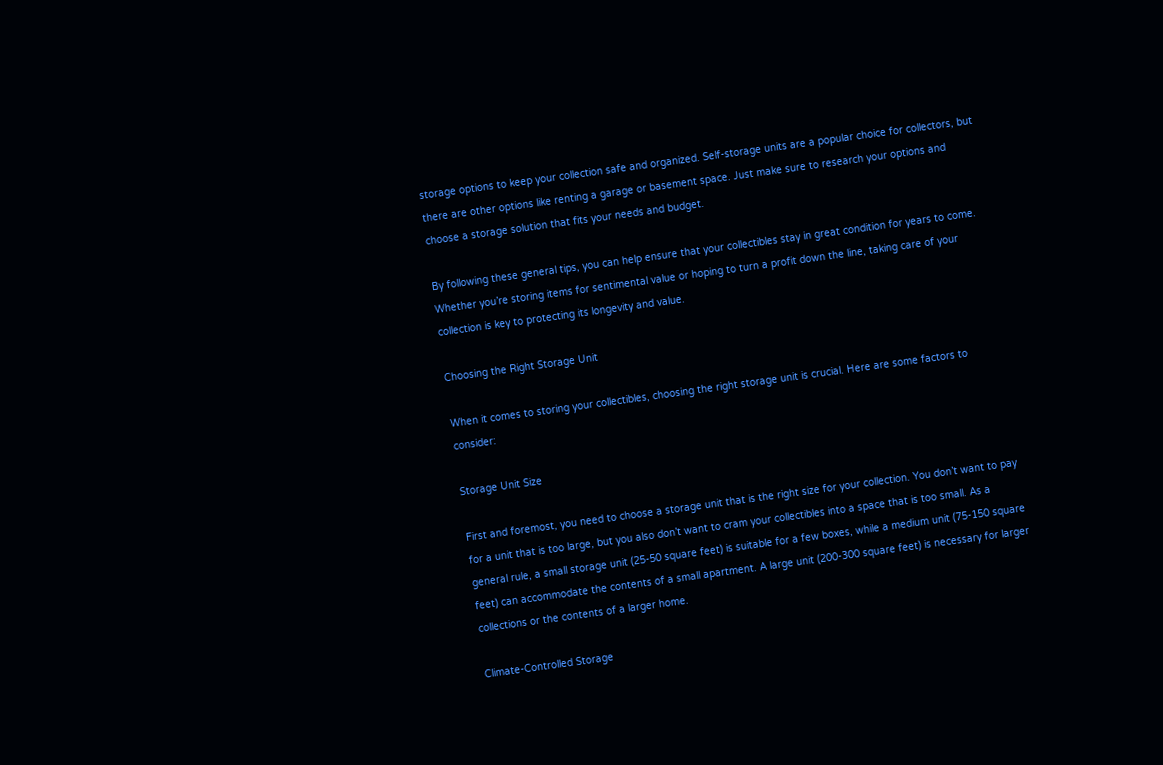storage options to keep your collection safe and organized. Self-storage units are a popular choice for collectors, but there are other options like renting a garage or basement space. Just make sure to research your options and choose a storage solution that fits your needs and budget.

By following these general tips, you can help ensure that your collectibles stay in great condition for years to come. Whether you’re storing items for sentimental value or hoping to turn a profit down the line, taking care of your collection is key to protecting its longevity and value.

Choosing the Right Storage Unit

When it comes to storing your collectibles, choosing the right storage unit is crucial. Here are some factors to consider:

Storage Unit Size

First and foremost, you need to choose a storage unit that is the right size for your collection. You don’t want to pay for a unit that is too large, but you also don’t want to cram your collectibles into a space that is too small. As a general rule, a small storage unit (25-50 square feet) is suitable for a few boxes, while a medium unit (75-150 square feet) can accommodate the contents of a small apartment. A large unit (200-300 square feet) is necessary for larger collections or the contents of a larger home.

Climate-Controlled Storage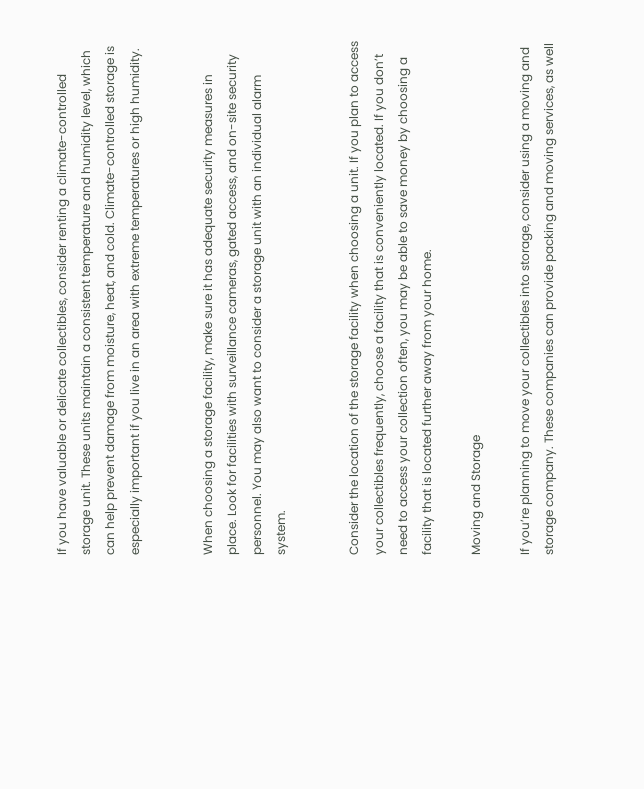If you have valuable or delicate collectibles, consider renting a climate-controlled storage unit. These units maintain a consistent temperature and humidity level, which can help prevent damage from moisture, heat, and cold. Climate-controlled storage is especially important if you live in an area with extreme temperatures or high humidity.


When choosing a storage facility, make sure it has adequate security measures in place. Look for facilities with surveillance cameras, gated access, and on-site security personnel. You may also want to consider a storage unit with an individual alarm system.


Consider the location of the storage facility when choosing a unit. If you plan to access your collectibles frequently, choose a facility that is conveniently located. If you don’t need to access your collection often, you may be able to save money by choosing a facility that is located further away from your home.

Moving and Storage

If you’re planning to move your collectibles into storage, consider using a moving and storage company. These companies can provide packing and moving services, as well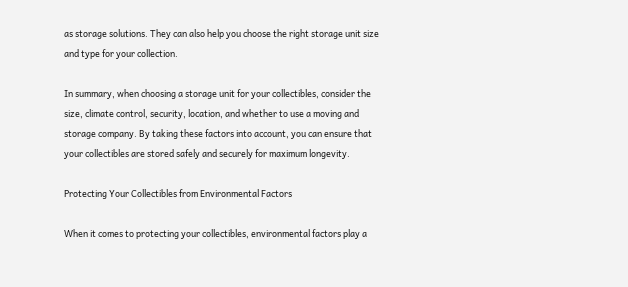as storage solutions. They can also help you choose the right storage unit size and type for your collection.

In summary, when choosing a storage unit for your collectibles, consider the size, climate control, security, location, and whether to use a moving and storage company. By taking these factors into account, you can ensure that your collectibles are stored safely and securely for maximum longevity.

Protecting Your Collectibles from Environmental Factors

When it comes to protecting your collectibles, environmental factors play a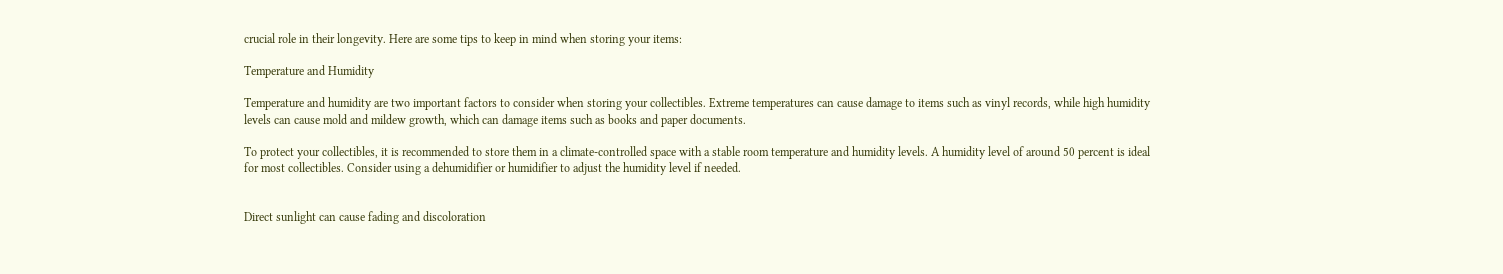crucial role in their longevity. Here are some tips to keep in mind when storing your items:

Temperature and Humidity

Temperature and humidity are two important factors to consider when storing your collectibles. Extreme temperatures can cause damage to items such as vinyl records, while high humidity levels can cause mold and mildew growth, which can damage items such as books and paper documents.

To protect your collectibles, it is recommended to store them in a climate-controlled space with a stable room temperature and humidity levels. A humidity level of around 50 percent is ideal for most collectibles. Consider using a dehumidifier or humidifier to adjust the humidity level if needed.


Direct sunlight can cause fading and discoloration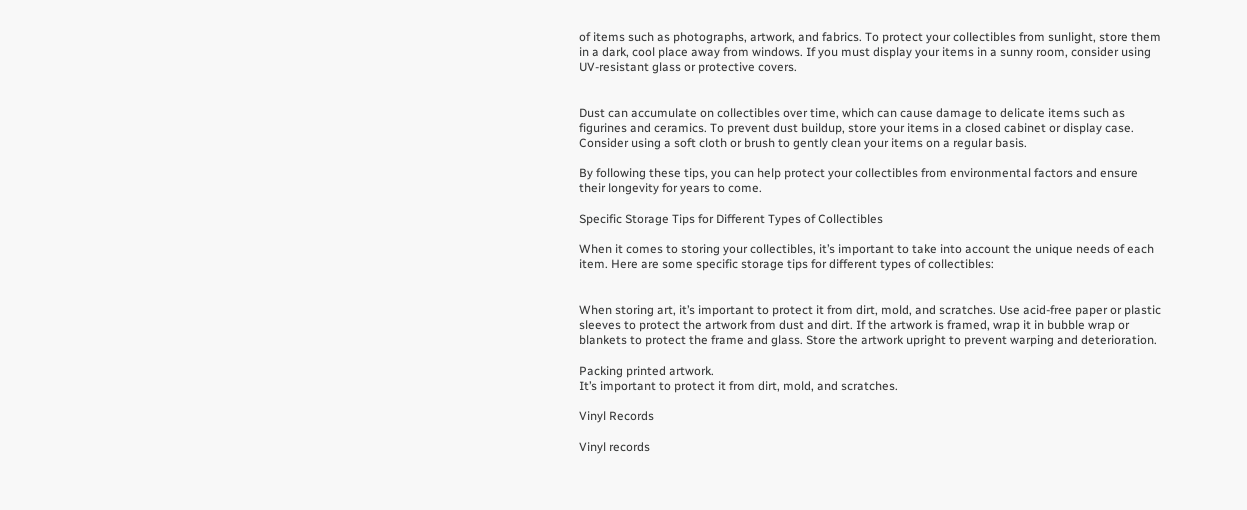of items such as photographs, artwork, and fabrics. To protect your collectibles from sunlight, store them in a dark, cool place away from windows. If you must display your items in a sunny room, consider using UV-resistant glass or protective covers.


Dust can accumulate on collectibles over time, which can cause damage to delicate items such as figurines and ceramics. To prevent dust buildup, store your items in a closed cabinet or display case. Consider using a soft cloth or brush to gently clean your items on a regular basis.

By following these tips, you can help protect your collectibles from environmental factors and ensure their longevity for years to come.

Specific Storage Tips for Different Types of Collectibles

When it comes to storing your collectibles, it’s important to take into account the unique needs of each item. Here are some specific storage tips for different types of collectibles:


When storing art, it’s important to protect it from dirt, mold, and scratches. Use acid-free paper or plastic sleeves to protect the artwork from dust and dirt. If the artwork is framed, wrap it in bubble wrap or blankets to protect the frame and glass. Store the artwork upright to prevent warping and deterioration.

Packing printed artwork.
It’s important to protect it from dirt, mold, and scratches.

Vinyl Records

Vinyl records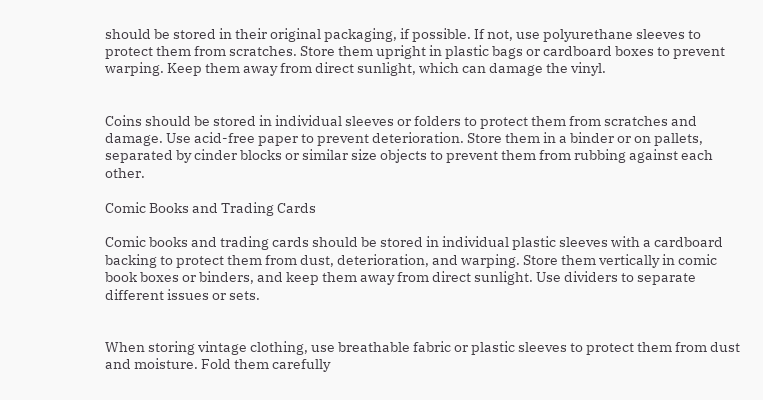should be stored in their original packaging, if possible. If not, use polyurethane sleeves to protect them from scratches. Store them upright in plastic bags or cardboard boxes to prevent warping. Keep them away from direct sunlight, which can damage the vinyl.


Coins should be stored in individual sleeves or folders to protect them from scratches and damage. Use acid-free paper to prevent deterioration. Store them in a binder or on pallets, separated by cinder blocks or similar size objects to prevent them from rubbing against each other.

Comic Books and Trading Cards

Comic books and trading cards should be stored in individual plastic sleeves with a cardboard backing to protect them from dust, deterioration, and warping. Store them vertically in comic book boxes or binders, and keep them away from direct sunlight. Use dividers to separate different issues or sets.


When storing vintage clothing, use breathable fabric or plastic sleeves to protect them from dust and moisture. Fold them carefully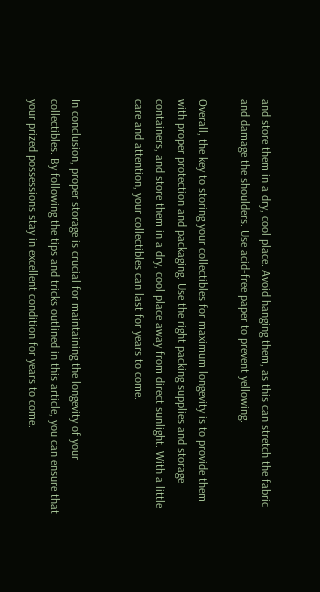and store them in a dry, cool place. Avoid hanging them, as this can stretch the fabric and damage the shoulders. Use acid-free paper to prevent yellowing.

Overall, the key to storing your collectibles for maximum longevity is to provide them with proper protection and packaging. Use the right packing supplies and storage containers, and store them in a dry, cool place away from direct sunlight. With a little care and attention, your collectibles can last for years to come.


In conclusion, proper storage is crucial for maintaining the longevity of your collectibles. By following the tips and tricks outlined in this article, you can ensure that your prized possessions stay in excellent condition for years to come.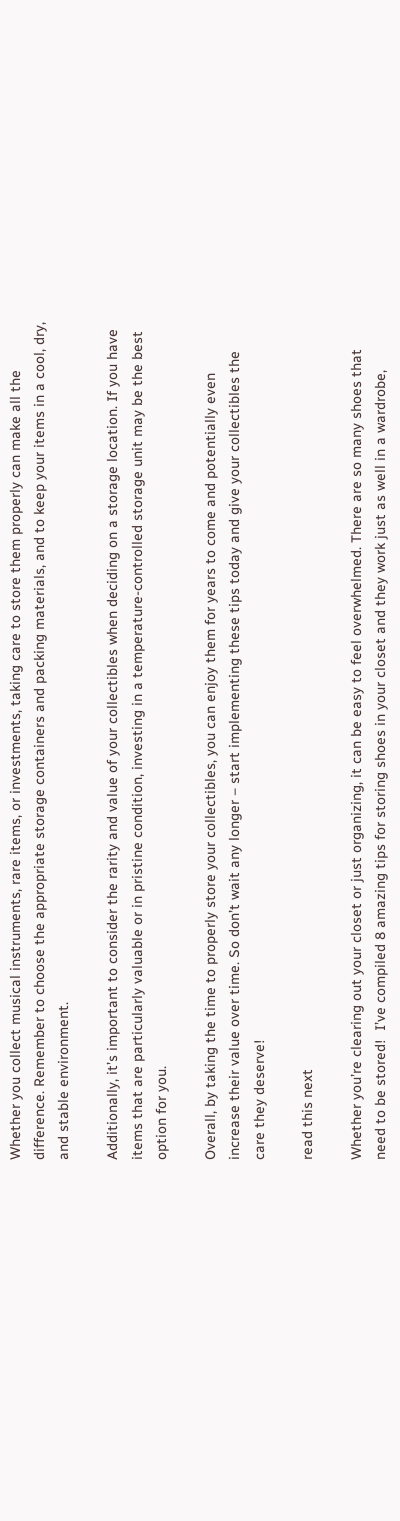Whether you collect musical instruments, rare items, or investments, taking care to store them properly can make all the difference. Remember to choose the appropriate storage containers and packing materials, and to keep your items in a cool, dry, and stable environment.

Additionally, it’s important to consider the rarity and value of your collectibles when deciding on a storage location. If you have items that are particularly valuable or in pristine condition, investing in a temperature-controlled storage unit may be the best option for you.

Overall, by taking the time to properly store your collectibles, you can enjoy them for years to come and potentially even increase their value over time. So don’t wait any longer – start implementing these tips today and give your collectibles the care they deserve!

read this next

Whether you’re clearing out your closet or just organizing, it can be easy to feel overwhelmed. There are so many shoes that need to be stored!  I’ve compiled 8 amazing tips for storing shoes in your closet and they work just as well in a wardrobe,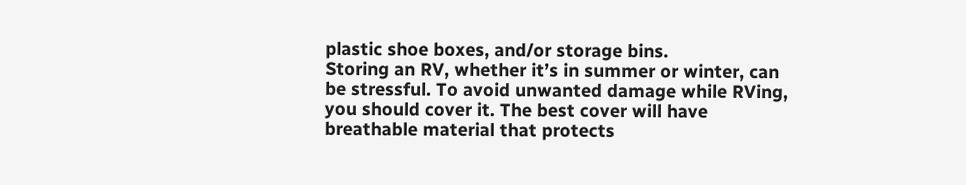plastic shoe boxes, and/or storage bins.
Storing an RV, whether it’s in summer or winter, can be stressful. To avoid unwanted damage while RVing, you should cover it. The best cover will have breathable material that protects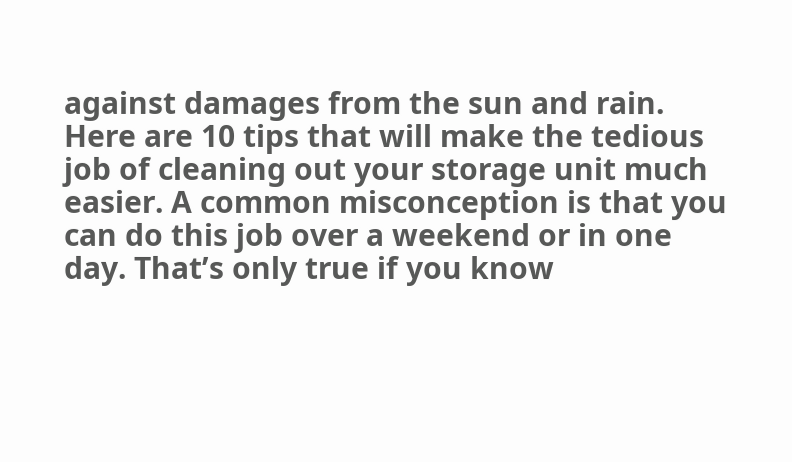against damages from the sun and rain.
Here are 10 tips that will make the tedious job of cleaning out your storage unit much easier. A common misconception is that you can do this job over a weekend or in one day. That’s only true if you know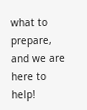what to prepare, and we are here to help!